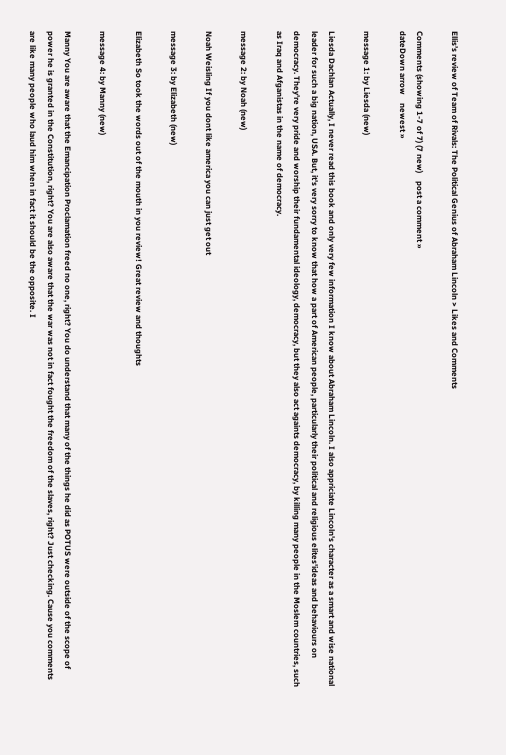Ellis’s review of Team of Rivals: The Political Genius of Abraham Lincoln > Likes and Comments

Comments (showing 1-7 of 7) (7 new)    post a comment »
dateDown arrow    newest »

message 1: by Liesda (new)

Liesda Dachlan Actually, I never read this book and only very few information I know about Abraham Lincoln. I also appriciate Lincoln's character as a smart and wise national leader for such a big nation, USA. But, it's very sorry to know that how a part of American people, particularly their political and religious elites'ideas and behaviours on democracy. They're very pride and worship their fundamental ideology, democracy, but they also act againts democracy, by killing many people in the Moslem countries, such as Iraq and Afganistas in the name of democracy.

message 2: by Noah (new)

Noah Weisling If you dont like america you can just get out

message 3: by Elizabeth (new)

Elizabeth So took the words out of the mouth in you review! Great review and thoughts

message 4: by Manny (new)

Manny You are aware that the Emancipation Proclamation freed no one, right? You do understand that many of the things he did as POTUS were outside of the scope of power he is granted in the Constitution, right? You are also aware that the war was not in fact fought the freedom of the slaves, right? Just checking. Cause you comments are like many people who laud him when in fact it should be the opposite. I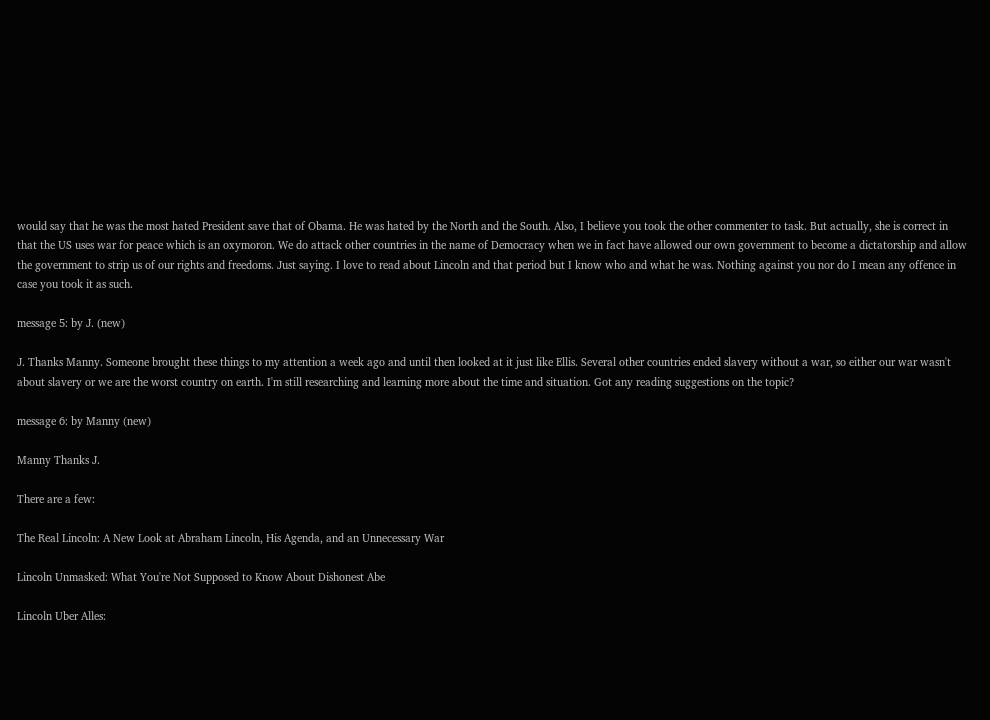would say that he was the most hated President save that of Obama. He was hated by the North and the South. Also, I believe you took the other commenter to task. But actually, she is correct in that the US uses war for peace which is an oxymoron. We do attack other countries in the name of Democracy when we in fact have allowed our own government to become a dictatorship and allow the government to strip us of our rights and freedoms. Just saying. I love to read about Lincoln and that period but I know who and what he was. Nothing against you nor do I mean any offence in case you took it as such.

message 5: by J. (new)

J. Thanks Manny. Someone brought these things to my attention a week ago and until then looked at it just like Ellis. Several other countries ended slavery without a war, so either our war wasn't about slavery or we are the worst country on earth. I'm still researching and learning more about the time and situation. Got any reading suggestions on the topic?

message 6: by Manny (new)

Manny Thanks J.

There are a few:

The Real Lincoln: A New Look at Abraham Lincoln, His Agenda, and an Unnecessary War

Lincoln Unmasked: What You're Not Supposed to Know About Dishonest Abe

Lincoln Uber Alles: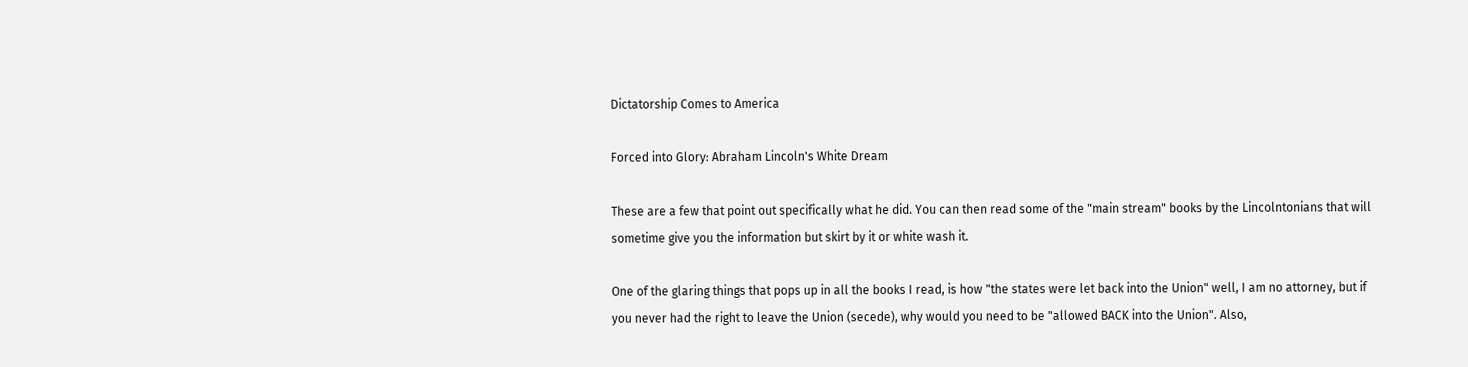Dictatorship Comes to America

Forced into Glory: Abraham Lincoln's White Dream

These are a few that point out specifically what he did. You can then read some of the "main stream" books by the Lincolntonians that will sometime give you the information but skirt by it or white wash it.

One of the glaring things that pops up in all the books I read, is how "the states were let back into the Union" well, I am no attorney, but if you never had the right to leave the Union (secede), why would you need to be "allowed BACK into the Union". Also,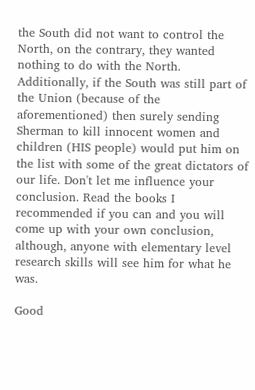the South did not want to control the North, on the contrary, they wanted nothing to do with the North. Additionally, if the South was still part of the Union (because of the aforementioned) then surely sending Sherman to kill innocent women and children (HIS people) would put him on the list with some of the great dictators of our life. Don't let me influence your conclusion. Read the books I recommended if you can and you will come up with your own conclusion, although, anyone with elementary level research skills will see him for what he was.

Good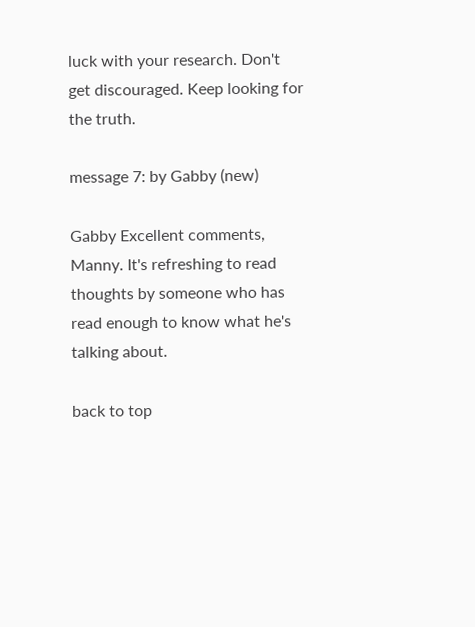luck with your research. Don't get discouraged. Keep looking for the truth.

message 7: by Gabby (new)

Gabby Excellent comments, Manny. It's refreshing to read thoughts by someone who has read enough to know what he's talking about.

back to top